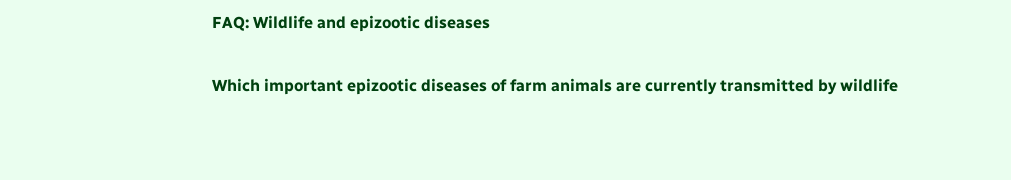FAQ: Wildlife and epizootic diseases

Which important epizootic diseases of farm animals are currently transmitted by wildlife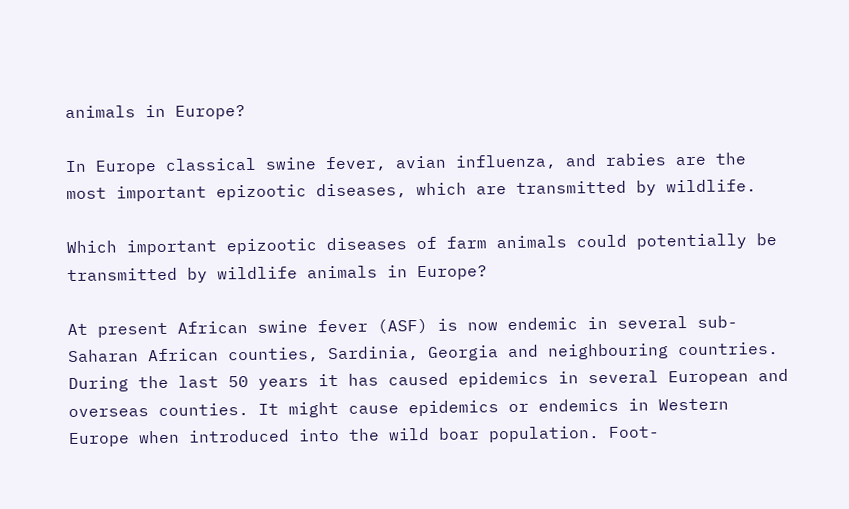animals in Europe?

In Europe classical swine fever, avian influenza, and rabies are the most important epizootic diseases, which are transmitted by wildlife.

Which important epizootic diseases of farm animals could potentially be transmitted by wildlife animals in Europe?

At present African swine fever (ASF) is now endemic in several sub-Saharan African counties, Sardinia, Georgia and neighbouring countries. During the last 50 years it has caused epidemics in several European and overseas counties. It might cause epidemics or endemics in Western Europe when introduced into the wild boar population. Foot-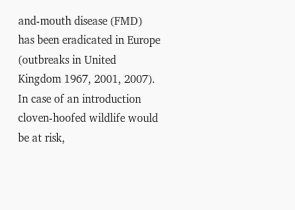and-mouth disease (FMD) has been eradicated in Europe (outbreaks in United Kingdom 1967, 2001, 2007). In case of an introduction cloven-hoofed wildlife would be at risk,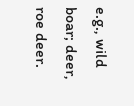e.g., wild boar; deer, roe deer.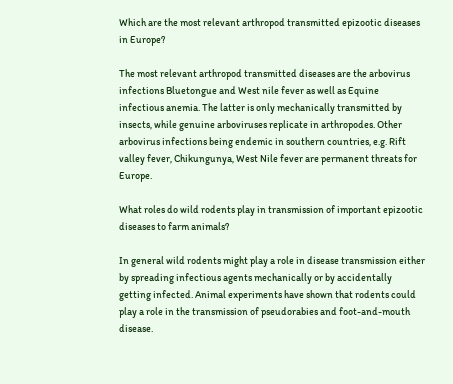Which are the most relevant arthropod transmitted epizootic diseases in Europe?

The most relevant arthropod transmitted diseases are the arbovirus infections Bluetongue and West nile fever as well as Equine infectious anemia. The latter is only mechanically transmitted by insects, while genuine arboviruses replicate in arthropodes. Other arbovirus infections being endemic in southern countries, e.g. Rift valley fever, Chikungunya, West Nile fever are permanent threats for Europe.

What roles do wild rodents play in transmission of important epizootic diseases to farm animals?

In general wild rodents might play a role in disease transmission either by spreading infectious agents mechanically or by accidentally getting infected. Animal experiments have shown that rodents could play a role in the transmission of pseudorabies and foot-and-mouth disease.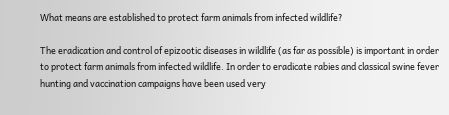What means are established to protect farm animals from infected wildlife?

The eradication and control of epizootic diseases in wildlife (as far as possible) is important in order to protect farm animals from infected wildlife. In order to eradicate rabies and classical swine fever hunting and vaccination campaigns have been used very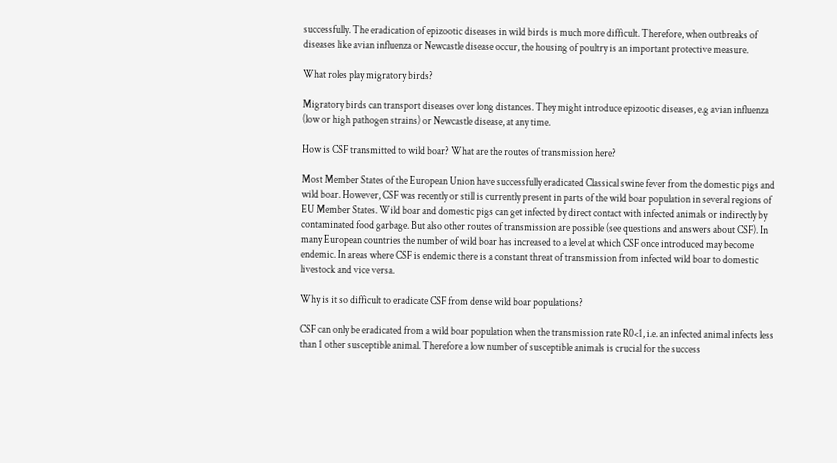successfully. The eradication of epizootic diseases in wild birds is much more difficult. Therefore, when outbreaks of diseases like avian influenza or Newcastle disease occur, the housing of poultry is an important protective measure.

What roles play migratory birds?

Migratory birds can transport diseases over long distances. They might introduce epizootic diseases, e.g avian influenza (low or high pathogen strains) or Newcastle disease, at any time.

How is CSF transmitted to wild boar? What are the routes of transmission here?

Most Member States of the European Union have successfully eradicated Classical swine fever from the domestic pigs and wild boar. However, CSF was recently or still is currently present in parts of the wild boar population in several regions of EU Member States. Wild boar and domestic pigs can get infected by direct contact with infected animals or indirectly by contaminated food garbage. But also other routes of transmission are possible (see questions and answers about CSF). In many European countries the number of wild boar has increased to a level at which CSF once introduced may become endemic. In areas where CSF is endemic there is a constant threat of transmission from infected wild boar to domestic livestock and vice versa.

Why is it so difficult to eradicate CSF from dense wild boar populations?

CSF can only be eradicated from a wild boar population when the transmission rate R0<1, i.e. an infected animal infects less than 1 other susceptible animal. Therefore a low number of susceptible animals is crucial for the success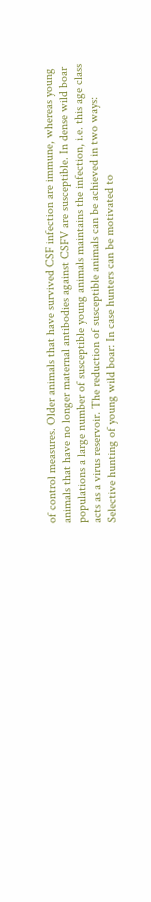of control measures. Older animals that have survived CSF infection are immune, whereas young animals that have no longer maternal antibodies against CSFV are susceptible. In dense wild boar populations a large number of susceptible young animals maintains the infection, i.e. this age class acts as a virus reservoir. The reduction of susceptible animals can be achieved in two ways: Selective hunting of young wild boar: In case hunters can be motivated to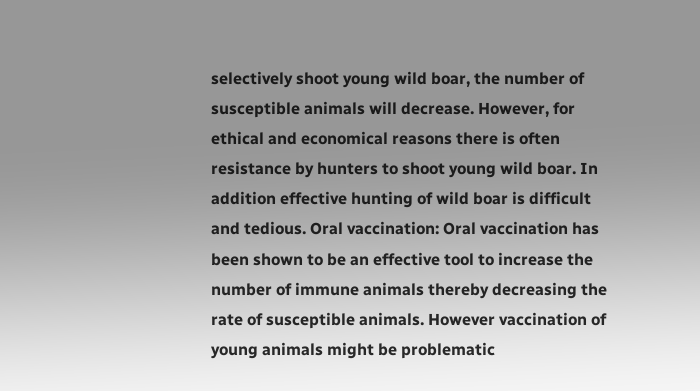selectively shoot young wild boar, the number of susceptible animals will decrease. However, for ethical and economical reasons there is often resistance by hunters to shoot young wild boar. In addition effective hunting of wild boar is difficult and tedious. Oral vaccination: Oral vaccination has been shown to be an effective tool to increase the number of immune animals thereby decreasing the rate of susceptible animals. However vaccination of young animals might be problematic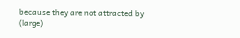because they are not attracted by (large)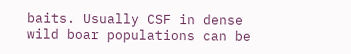baits. Usually CSF in dense wild boar populations can be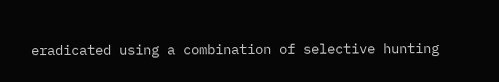eradicated using a combination of selective hunting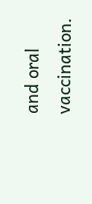and oral vaccination.